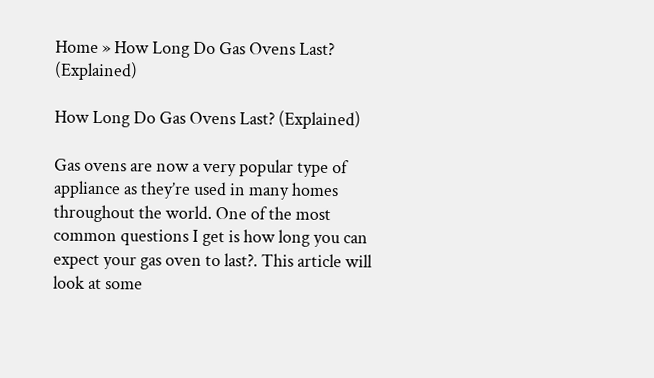Home » How Long Do Gas Ovens Last? (Explained)

How Long Do Gas Ovens Last? (Explained)

Gas ovens are now a very popular type of appliance as they’re used in many homes throughout the world. One of the most common questions I get is how long you can expect your gas oven to last?. This article will look at some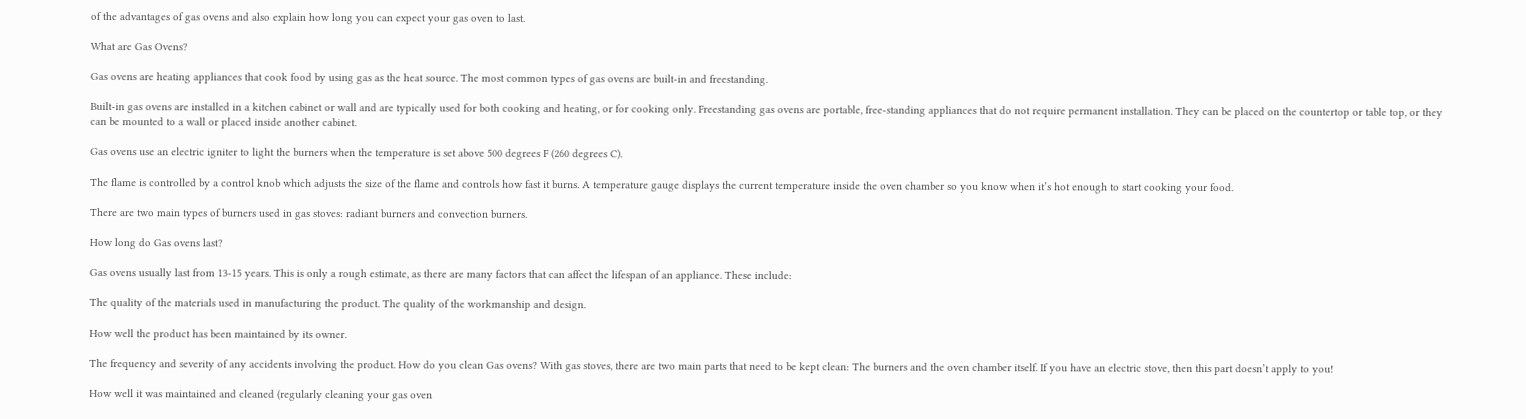of the advantages of gas ovens and also explain how long you can expect your gas oven to last.

What are Gas Ovens?

Gas ovens are heating appliances that cook food by using gas as the heat source. The most common types of gas ovens are built-in and freestanding.

Built-in gas ovens are installed in a kitchen cabinet or wall and are typically used for both cooking and heating, or for cooking only. Freestanding gas ovens are portable, free-standing appliances that do not require permanent installation. They can be placed on the countertop or table top, or they can be mounted to a wall or placed inside another cabinet.

Gas ovens use an electric igniter to light the burners when the temperature is set above 500 degrees F (260 degrees C).

The flame is controlled by a control knob which adjusts the size of the flame and controls how fast it burns. A temperature gauge displays the current temperature inside the oven chamber so you know when it’s hot enough to start cooking your food.

There are two main types of burners used in gas stoves: radiant burners and convection burners.

How long do Gas ovens last?

Gas ovens usually last from 13-15 years. This is only a rough estimate, as there are many factors that can affect the lifespan of an appliance. These include:

The quality of the materials used in manufacturing the product. The quality of the workmanship and design.

How well the product has been maintained by its owner.

The frequency and severity of any accidents involving the product. How do you clean Gas ovens? With gas stoves, there are two main parts that need to be kept clean: The burners and the oven chamber itself. If you have an electric stove, then this part doesn’t apply to you!

How well it was maintained and cleaned (regularly cleaning your gas oven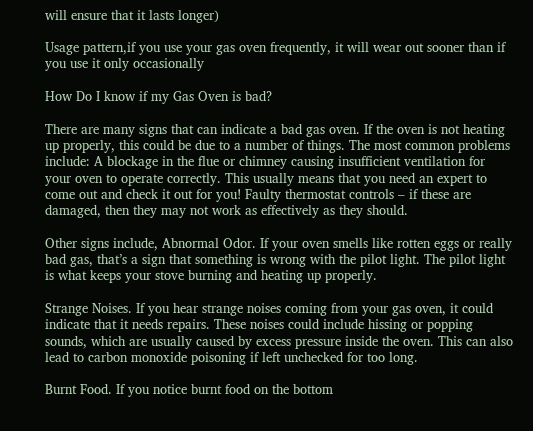will ensure that it lasts longer)

Usage pattern,if you use your gas oven frequently, it will wear out sooner than if you use it only occasionally

How Do I know if my Gas Oven is bad?

There are many signs that can indicate a bad gas oven. If the oven is not heating up properly, this could be due to a number of things. The most common problems include: A blockage in the flue or chimney causing insufficient ventilation for your oven to operate correctly. This usually means that you need an expert to come out and check it out for you! Faulty thermostat controls – if these are damaged, then they may not work as effectively as they should.

Other signs include, Abnormal Odor. If your oven smells like rotten eggs or really bad gas, that’s a sign that something is wrong with the pilot light. The pilot light is what keeps your stove burning and heating up properly.

Strange Noises. If you hear strange noises coming from your gas oven, it could indicate that it needs repairs. These noises could include hissing or popping sounds, which are usually caused by excess pressure inside the oven. This can also lead to carbon monoxide poisoning if left unchecked for too long.

Burnt Food. If you notice burnt food on the bottom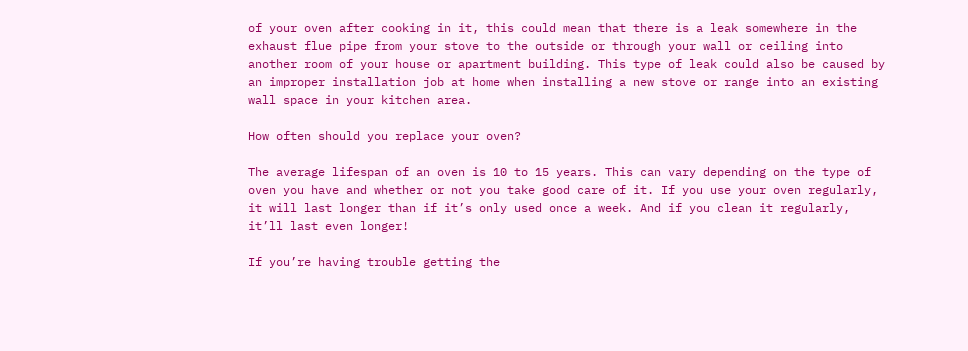of your oven after cooking in it, this could mean that there is a leak somewhere in the exhaust flue pipe from your stove to the outside or through your wall or ceiling into another room of your house or apartment building. This type of leak could also be caused by an improper installation job at home when installing a new stove or range into an existing wall space in your kitchen area.

How often should you replace your oven?

The average lifespan of an oven is 10 to 15 years. This can vary depending on the type of oven you have and whether or not you take good care of it. If you use your oven regularly, it will last longer than if it’s only used once a week. And if you clean it regularly, it’ll last even longer!

If you’re having trouble getting the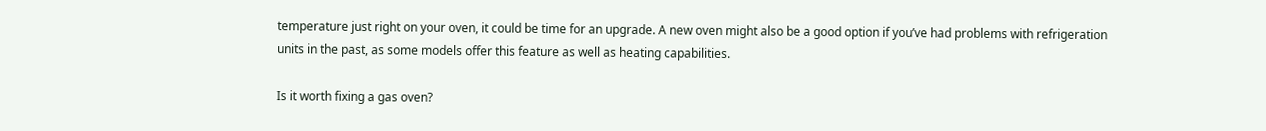temperature just right on your oven, it could be time for an upgrade. A new oven might also be a good option if you’ve had problems with refrigeration units in the past, as some models offer this feature as well as heating capabilities.

Is it worth fixing a gas oven?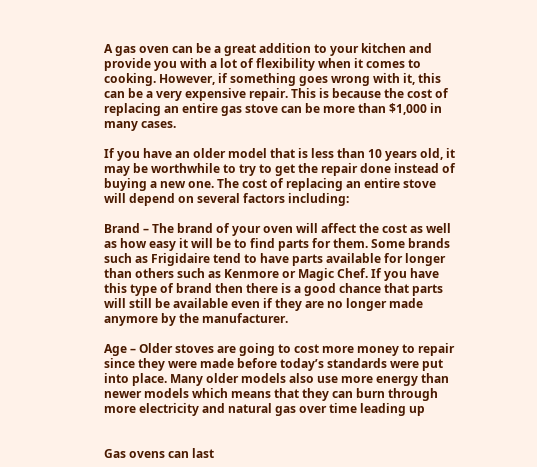A gas oven can be a great addition to your kitchen and provide you with a lot of flexibility when it comes to cooking. However, if something goes wrong with it, this can be a very expensive repair. This is because the cost of replacing an entire gas stove can be more than $1,000 in many cases.

If you have an older model that is less than 10 years old, it may be worthwhile to try to get the repair done instead of buying a new one. The cost of replacing an entire stove will depend on several factors including:

Brand – The brand of your oven will affect the cost as well as how easy it will be to find parts for them. Some brands such as Frigidaire tend to have parts available for longer than others such as Kenmore or Magic Chef. If you have this type of brand then there is a good chance that parts will still be available even if they are no longer made anymore by the manufacturer.

Age – Older stoves are going to cost more money to repair since they were made before today’s standards were put into place. Many older models also use more energy than newer models which means that they can burn through more electricity and natural gas over time leading up


Gas ovens can last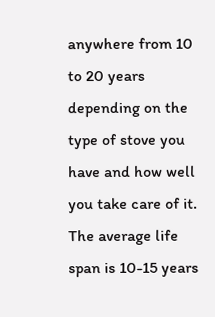anywhere from 10 to 20 years depending on the type of stove you have and how well you take care of it. The average life span is 10-15 years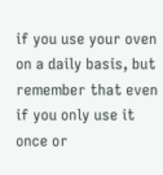if you use your oven on a daily basis, but remember that even if you only use it once or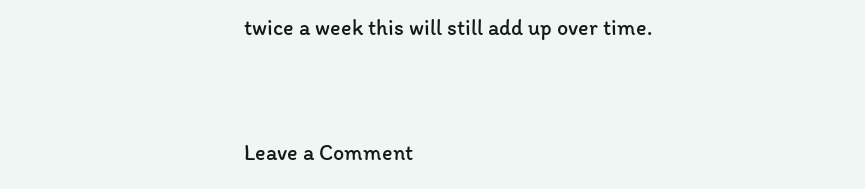twice a week this will still add up over time.


Leave a Comment